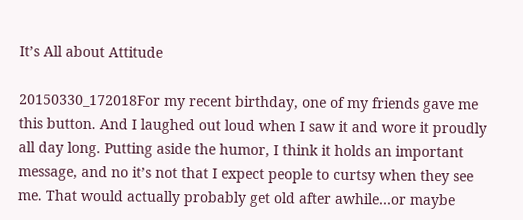It’s All about Attitude

20150330_172018For my recent birthday, one of my friends gave me this button. And I laughed out loud when I saw it and wore it proudly all day long. Putting aside the humor, I think it holds an important message, and no it’s not that I expect people to curtsy when they see me. That would actually probably get old after awhile…or maybe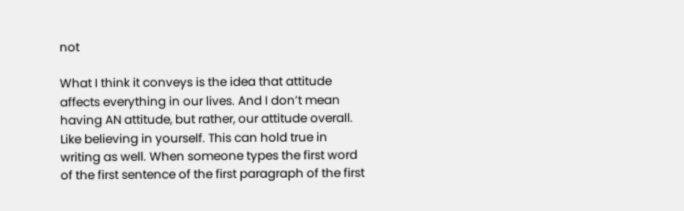not

What I think it conveys is the idea that attitude affects everything in our lives. And I don’t mean having AN attitude, but rather, our attitude overall. Like believing in yourself. This can hold true in writing as well. When someone types the first word of the first sentence of the first paragraph of the first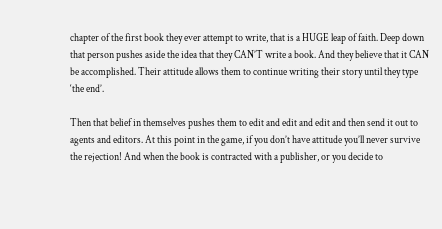chapter of the first book they ever attempt to write, that is a HUGE leap of faith. Deep down that person pushes aside the idea that they CAN’T write a book. And they believe that it CAN be accomplished. Their attitude allows them to continue writing their story until they type ‘the end’.

Then that belief in themselves pushes them to edit and edit and edit and then send it out to agents and editors. At this point in the game, if you don’t have attitude you’ll never survive the rejection! And when the book is contracted with a publisher, or you decide to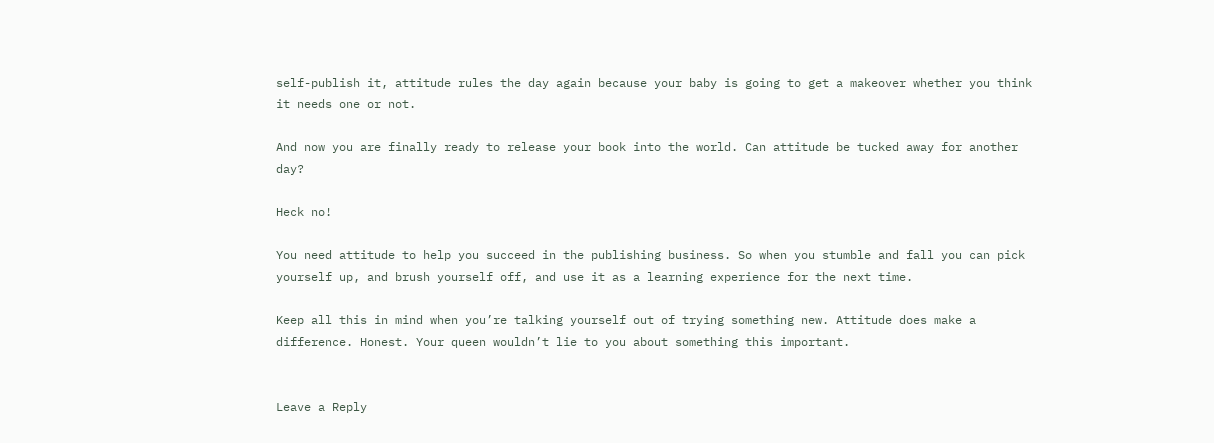self-publish it, attitude rules the day again because your baby is going to get a makeover whether you think it needs one or not.

And now you are finally ready to release your book into the world. Can attitude be tucked away for another day?

Heck no!

You need attitude to help you succeed in the publishing business. So when you stumble and fall you can pick yourself up, and brush yourself off, and use it as a learning experience for the next time.

Keep all this in mind when you’re talking yourself out of trying something new. Attitude does make a difference. Honest. Your queen wouldn’t lie to you about something this important.


Leave a Reply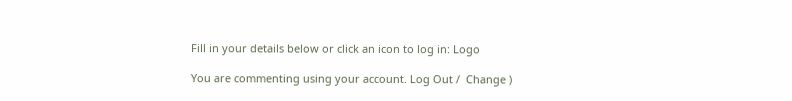Fill in your details below or click an icon to log in: Logo

You are commenting using your account. Log Out /  Change )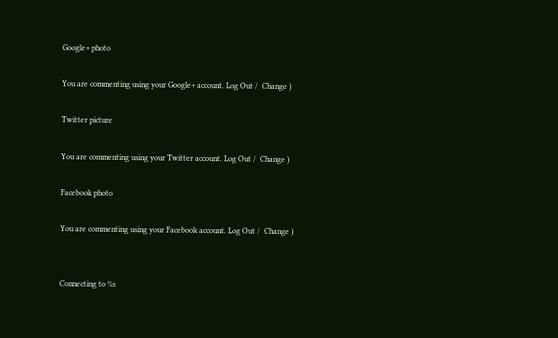Google+ photo

You are commenting using your Google+ account. Log Out /  Change )

Twitter picture

You are commenting using your Twitter account. Log Out /  Change )

Facebook photo

You are commenting using your Facebook account. Log Out /  Change )


Connecting to %s